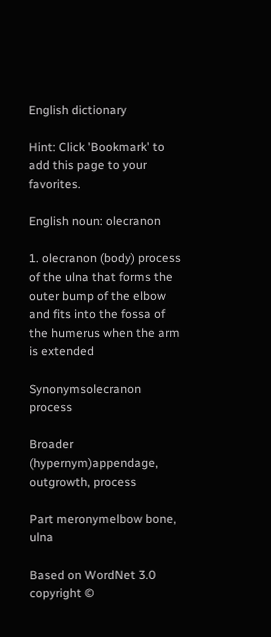English dictionary

Hint: Click 'Bookmark' to add this page to your favorites.

English noun: olecranon

1. olecranon (body) process of the ulna that forms the outer bump of the elbow and fits into the fossa of the humerus when the arm is extended

Synonymsolecranon process

Broader (hypernym)appendage, outgrowth, process

Part meronymelbow bone, ulna

Based on WordNet 3.0 copyright ©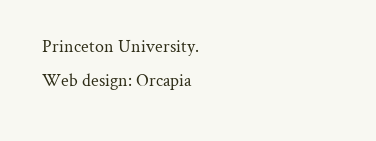Princeton University.
Web design: Orcapia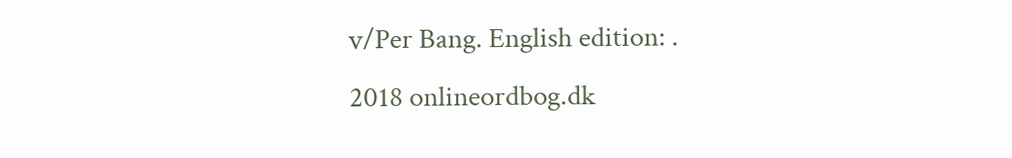v/Per Bang. English edition: .
2018 onlineordbog.dk